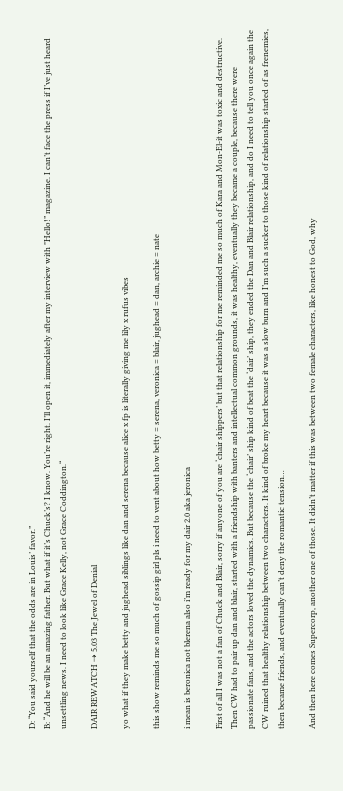D: “You said yourself that the odds are in Louis’ favor.”
B: “And he will be an amazing father. But what if it’s Chuck’s? I know. You’re right. I’ll open it, immediately after my interview with "Hello!” magazine. I can’t face the press if I’ve just heard unsettling news. I need to look like Grace Kelly, not Grace Coddington.“

DAIR REWATCH ⇢ 5.03 The Jewel of Denial

yo what if they make betty and jughead siblings like dan and serena because alice x fp is literally giving me lily x rufus vibes

this show reminds me so much of gossip girl pls i need to vent about how betty = serena, veronica = blair, jughead = dan, archie = nate

i mean is beronica not blerena also i’m ready for my dair 2.0 aka jeronica

First of all I was not a fan of Chuck and Blair, sorry if anyone of you are ‘chair shippers’ but that relationship for me reminded me so much of Kara and Mon-El-it was toxic and destructive. Then CW had to pair up dan and blair, started with a friendship with banters and intellectual common grounds, it was healthy, eventually they became a couple, because there were passionate fans, and the actors loved the dynamics. But because the ‘chair’ ship kind of beat the ‘dair’ ship, they ended the Dan and Blair relationship, and do I need to tell you once again the CW ruined that healthy relationship between two characters. It kind of broke my heart because it was a slow burn and I’m such a sucker to those kind of relationship started of as frenemies, then became friends, and eventually can’t deny the romantic tension…

And then here comes Supercorp, another one of those. It didn’t matter if this was between two female characters, like honest to God, why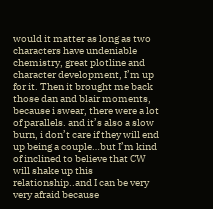would it matter as long as two characters have undeniable chemistry, great plotline and character development, I’m up for it. Then it brought me back those dan and blair moments, because i swear, there were a lot of parallels. and it’s also a slow burn, i don’t care if they will end up being a couple…but I’m kind of inclined to believe that CW will shake up this relationship..and I can be very very afraid because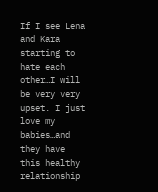If I see Lena and Kara starting to hate each other…I will be very very upset. I just love my babies…and they have this healthy relationship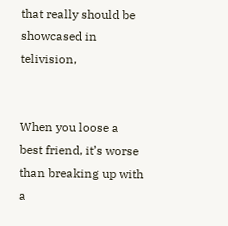that really should be showcased in telivision,


When you loose a best friend, it’s worse than breaking up with a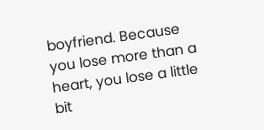boyfriend. Because you lose more than a heart, you lose a little bit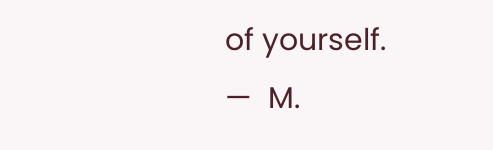of yourself.
—  M.